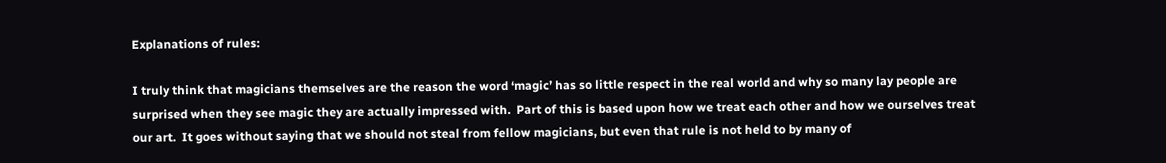Explanations of rules:

I truly think that magicians themselves are the reason the word ‘magic’ has so little respect in the real world and why so many lay people are surprised when they see magic they are actually impressed with.  Part of this is based upon how we treat each other and how we ourselves treat our art.  It goes without saying that we should not steal from fellow magicians, but even that rule is not held to by many of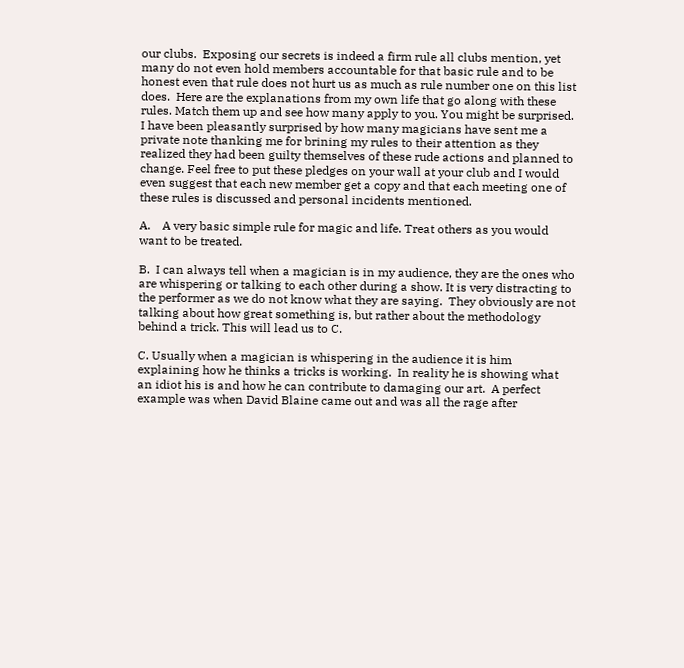our clubs.  Exposing our secrets is indeed a firm rule all clubs mention, yet many do not even hold members accountable for that basic rule and to be honest even that rule does not hurt us as much as rule number one on this list does.  Here are the explanations from my own life that go along with these rules. Match them up and see how many apply to you. You might be surprised. I have been pleasantly surprised by how many magicians have sent me a private note thanking me for brining my rules to their attention as they realized they had been guilty themselves of these rude actions and planned to change. Feel free to put these pledges on your wall at your club and I would even suggest that each new member get a copy and that each meeting one of these rules is discussed and personal incidents mentioned.

A.    A very basic simple rule for magic and life. Treat others as you would want to be treated.

B.  I can always tell when a magician is in my audience, they are the ones who are whispering or talking to each other during a show. It is very distracting to the performer as we do not know what they are saying.  They obviously are not talking about how great something is, but rather about the methodology behind a trick. This will lead us to C.

C. Usually when a magician is whispering in the audience it is him explaining how he thinks a tricks is working.  In reality he is showing what an idiot his is and how he can contribute to damaging our art.  A perfect example was when David Blaine came out and was all the rage after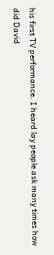his first TV performance. I heard lay people ask many times how did David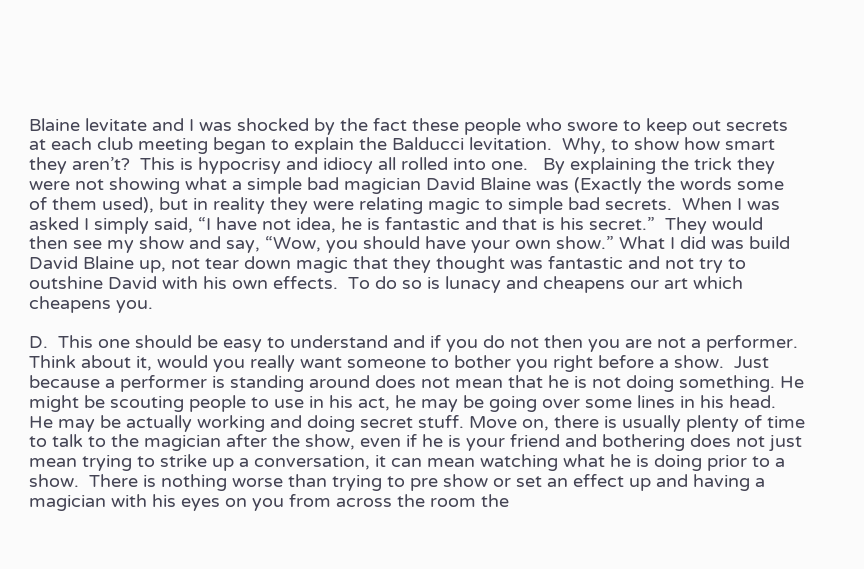Blaine levitate and I was shocked by the fact these people who swore to keep out secrets at each club meeting began to explain the Balducci levitation.  Why, to show how smart they aren’t?  This is hypocrisy and idiocy all rolled into one.   By explaining the trick they were not showing what a simple bad magician David Blaine was (Exactly the words some of them used), but in reality they were relating magic to simple bad secrets.  When I was asked I simply said, “I have not idea, he is fantastic and that is his secret.”  They would then see my show and say, “Wow, you should have your own show.” What I did was build David Blaine up, not tear down magic that they thought was fantastic and not try to outshine David with his own effects.  To do so is lunacy and cheapens our art which cheapens you.

D.  This one should be easy to understand and if you do not then you are not a performer.  Think about it, would you really want someone to bother you right before a show.  Just because a performer is standing around does not mean that he is not doing something. He might be scouting people to use in his act, he may be going over some lines in his head.  He may be actually working and doing secret stuff. Move on, there is usually plenty of time to talk to the magician after the show, even if he is your friend and bothering does not just mean trying to strike up a conversation, it can mean watching what he is doing prior to a show.  There is nothing worse than trying to pre show or set an effect up and having a magician with his eyes on you from across the room the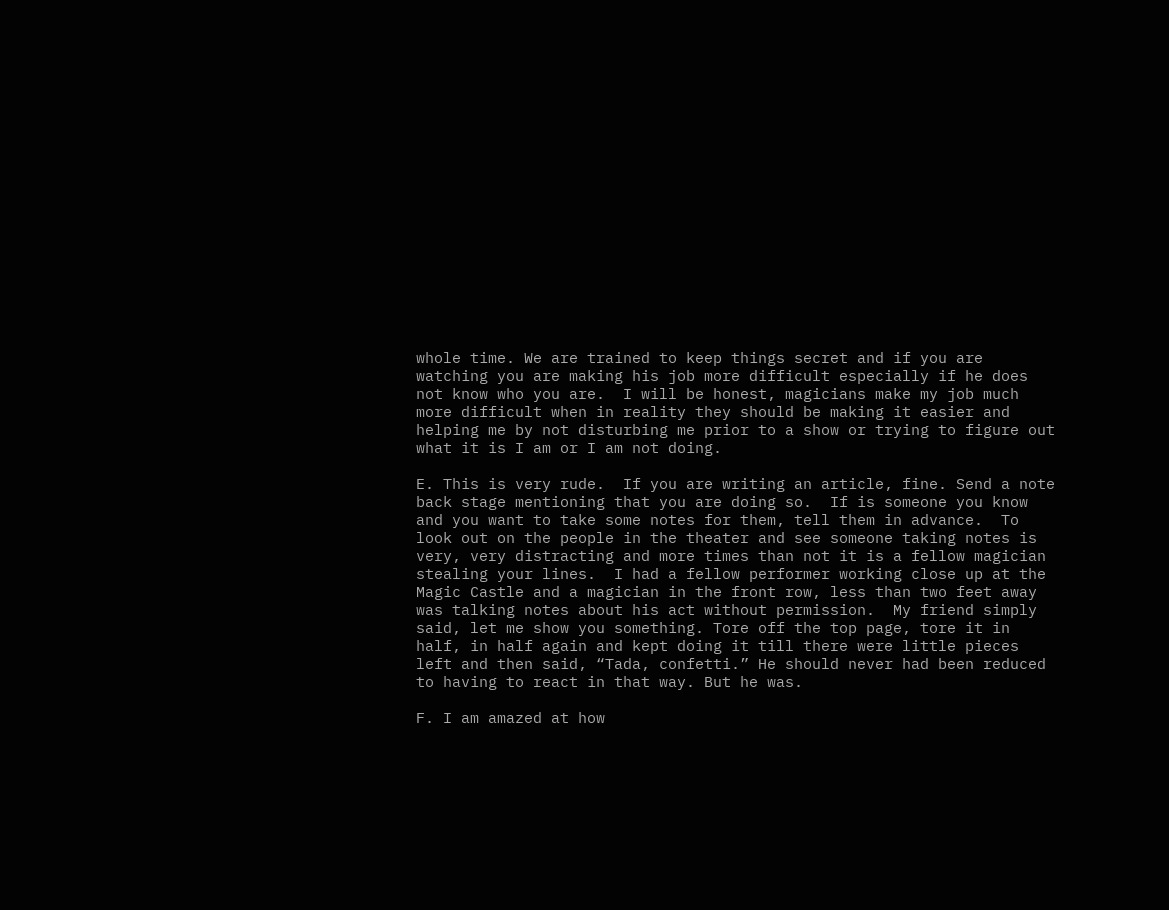whole time. We are trained to keep things secret and if you are watching you are making his job more difficult especially if he does not know who you are.  I will be honest, magicians make my job much more difficult when in reality they should be making it easier and helping me by not disturbing me prior to a show or trying to figure out what it is I am or I am not doing.

E. This is very rude.  If you are writing an article, fine. Send a note back stage mentioning that you are doing so.  If is someone you know and you want to take some notes for them, tell them in advance.  To look out on the people in the theater and see someone taking notes is very, very distracting and more times than not it is a fellow magician stealing your lines.  I had a fellow performer working close up at the Magic Castle and a magician in the front row, less than two feet away was talking notes about his act without permission.  My friend simply said, let me show you something. Tore off the top page, tore it in half, in half again and kept doing it till there were little pieces left and then said, “Tada, confetti.” He should never had been reduced to having to react in that way. But he was.

F. I am amazed at how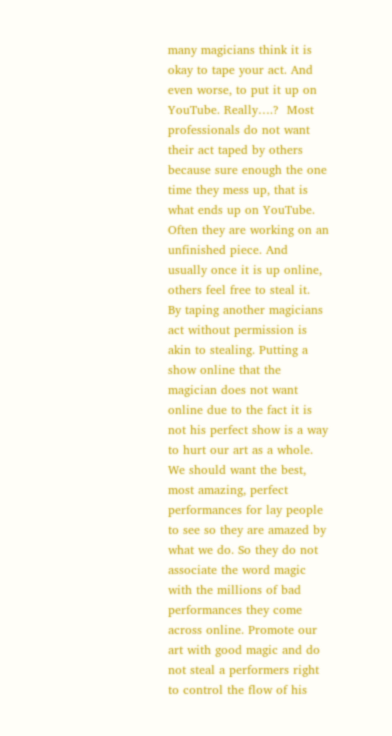many magicians think it is okay to tape your act. And even worse, to put it up on YouTube. Really….?  Most professionals do not want their act taped by others because sure enough the one time they mess up, that is what ends up on YouTube. Often they are working on an unfinished piece. And usually once it is up online, others feel free to steal it.  By taping another magicians act without permission is akin to stealing. Putting a show online that the magician does not want online due to the fact it is not his perfect show is a way to hurt our art as a whole. We should want the best, most amazing, perfect performances for lay people to see so they are amazed by what we do. So they do not associate the word magic with the millions of bad performances they come across online. Promote our art with good magic and do not steal a performers right to control the flow of his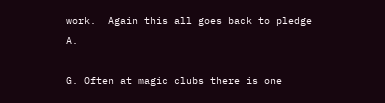work.  Again this all goes back to pledge A.

G. Often at magic clubs there is one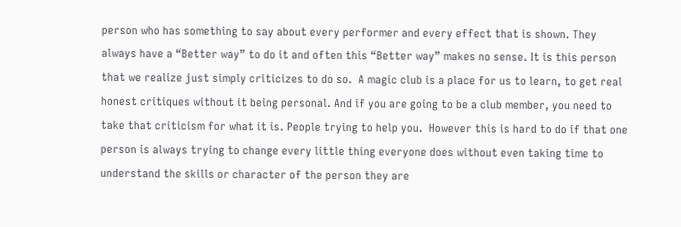person who has something to say about every performer and every effect that is shown. They always have a “Better way” to do it and often this “Better way” makes no sense. It is this person that we realize just simply criticizes to do so.  A magic club is a place for us to learn, to get real honest critiques without it being personal. And if you are going to be a club member, you need to take that criticism for what it is. People trying to help you.  However this is hard to do if that one person is always trying to change every little thing everyone does without even taking time to understand the skills or character of the person they are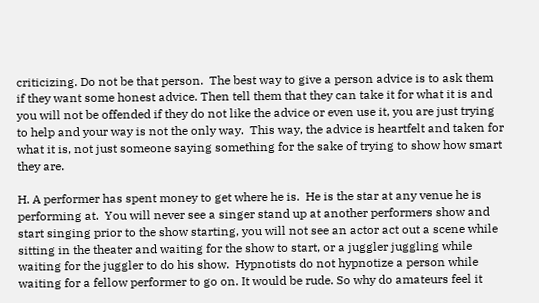criticizing. Do not be that person.  The best way to give a person advice is to ask them if they want some honest advice. Then tell them that they can take it for what it is and you will not be offended if they do not like the advice or even use it, you are just trying to help and your way is not the only way.  This way, the advice is heartfelt and taken for what it is, not just someone saying something for the sake of trying to show how smart they are.

H. A performer has spent money to get where he is.  He is the star at any venue he is performing at.  You will never see a singer stand up at another performers show and start singing prior to the show starting, you will not see an actor act out a scene while sitting in the theater and waiting for the show to start, or a juggler juggling while waiting for the juggler to do his show.  Hypnotists do not hypnotize a person while waiting for a fellow performer to go on. It would be rude. So why do amateurs feel it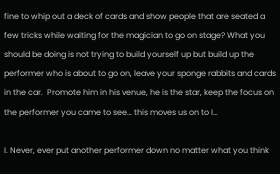fine to whip out a deck of cards and show people that are seated a few tricks while waiting for the magician to go on stage? What you should be doing is not trying to build yourself up but build up the performer who is about to go on, leave your sponge rabbits and cards in the car.  Promote him in his venue, he is the star, keep the focus on the performer you came to see… this moves us on to I…

I. Never, ever put another performer down no matter what you think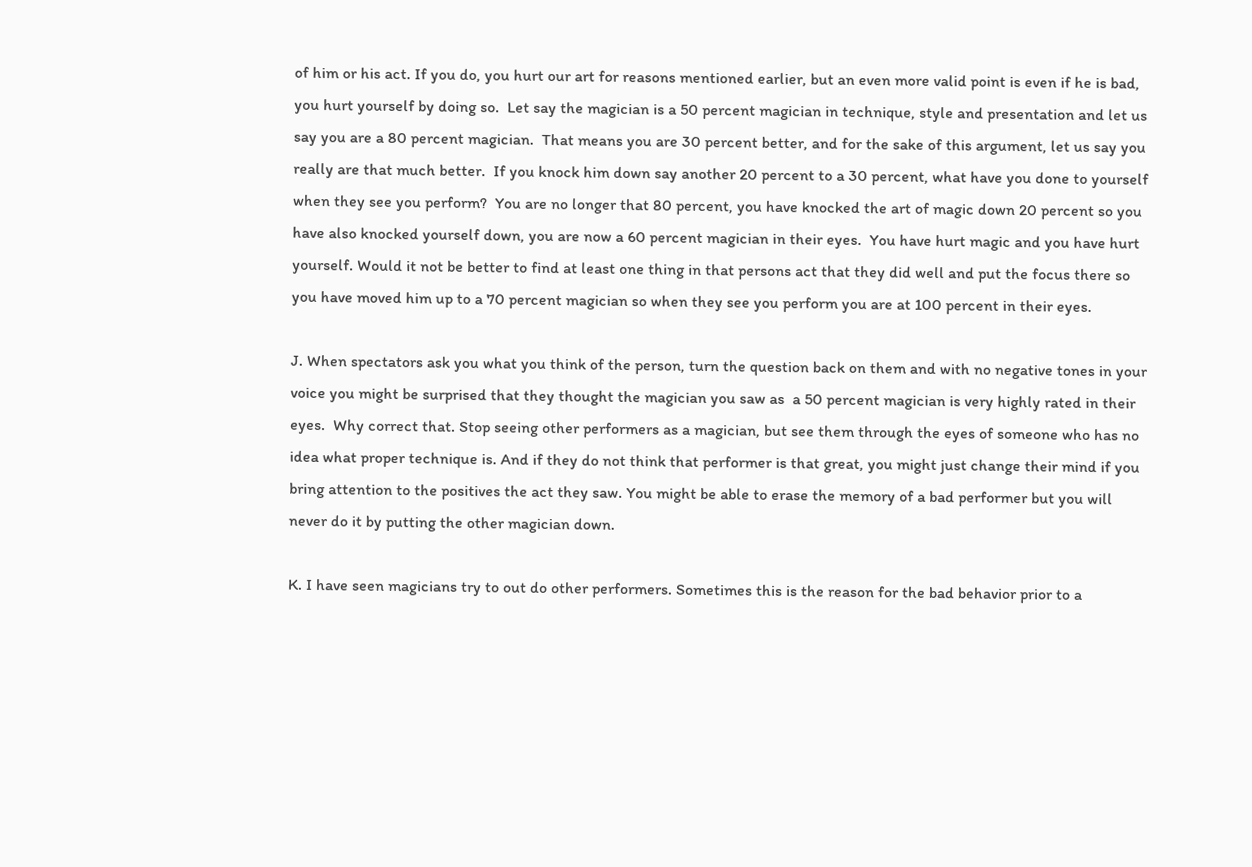of him or his act. If you do, you hurt our art for reasons mentioned earlier, but an even more valid point is even if he is bad, you hurt yourself by doing so.  Let say the magician is a 50 percent magician in technique, style and presentation and let us say you are a 80 percent magician.  That means you are 30 percent better, and for the sake of this argument, let us say you really are that much better.  If you knock him down say another 20 percent to a 30 percent, what have you done to yourself when they see you perform?  You are no longer that 80 percent, you have knocked the art of magic down 20 percent so you have also knocked yourself down, you are now a 60 percent magician in their eyes.  You have hurt magic and you have hurt yourself. Would it not be better to find at least one thing in that persons act that they did well and put the focus there so you have moved him up to a 70 percent magician so when they see you perform you are at 100 percent in their eyes.

J. When spectators ask you what you think of the person, turn the question back on them and with no negative tones in your voice you might be surprised that they thought the magician you saw as  a 50 percent magician is very highly rated in their eyes.  Why correct that. Stop seeing other performers as a magician, but see them through the eyes of someone who has no idea what proper technique is. And if they do not think that performer is that great, you might just change their mind if you bring attention to the positives the act they saw. You might be able to erase the memory of a bad performer but you will never do it by putting the other magician down.

K. I have seen magicians try to out do other performers. Sometimes this is the reason for the bad behavior prior to a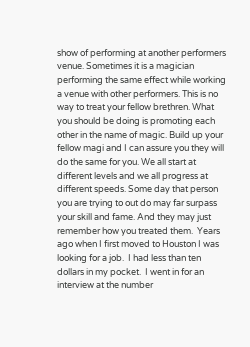show of performing at another performers venue. Sometimes it is a magician performing the same effect while working a venue with other performers. This is no way to treat your fellow brethren. What you should be doing is promoting each other in the name of magic. Build up your fellow magi and I can assure you they will do the same for you. We all start at different levels and we all progress at different speeds. Some day that person you are trying to out do may far surpass your skill and fame. And they may just remember how you treated them.  Years ago when I first moved to Houston I was looking for a job.  I had less than ten dollars in my pocket.  I went in for an interview at the number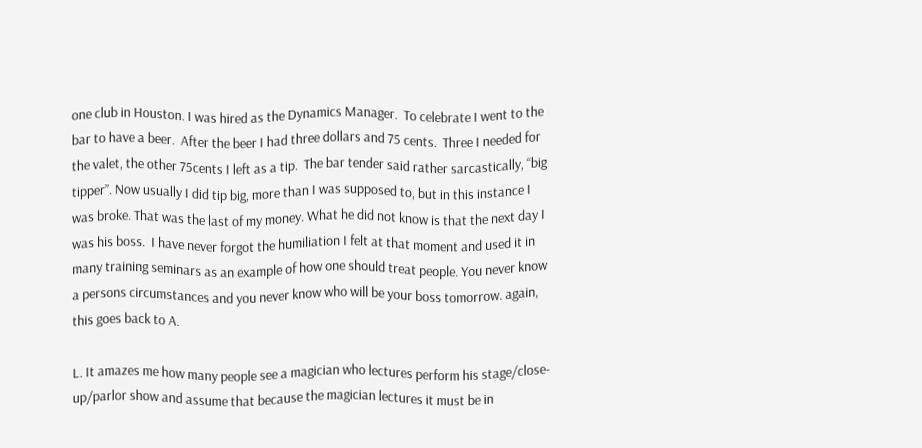one club in Houston. I was hired as the Dynamics Manager.  To celebrate I went to the bar to have a beer.  After the beer I had three dollars and 75 cents.  Three I needed for the valet, the other 75cents I left as a tip.  The bar tender said rather sarcastically, “big tipper”. Now usually I did tip big, more than I was supposed to, but in this instance I was broke. That was the last of my money. What he did not know is that the next day I was his boss.  I have never forgot the humiliation I felt at that moment and used it in many training seminars as an example of how one should treat people. You never know a persons circumstances and you never know who will be your boss tomorrow. again, this goes back to A.

L. It amazes me how many people see a magician who lectures perform his stage/close-up/parlor show and assume that because the magician lectures it must be in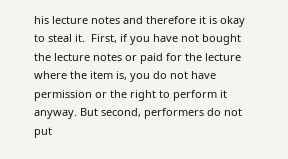his lecture notes and therefore it is okay to steal it.  First, if you have not bought the lecture notes or paid for the lecture where the item is, you do not have permission or the right to perform it anyway. But second, performers do not put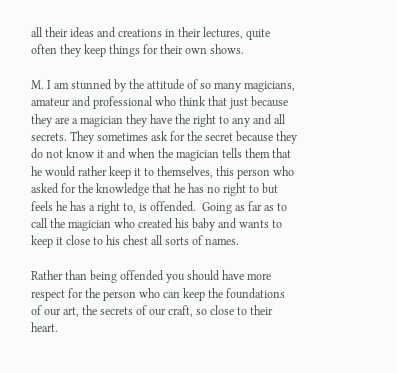all their ideas and creations in their lectures, quite often they keep things for their own shows.

M. I am stunned by the attitude of so many magicians, amateur and professional who think that just because they are a magician they have the right to any and all secrets. They sometimes ask for the secret because they do not know it and when the magician tells them that he would rather keep it to themselves, this person who asked for the knowledge that he has no right to but feels he has a right to, is offended.  Going as far as to call the magician who created his baby and wants to keep it close to his chest all sorts of names.

Rather than being offended you should have more respect for the person who can keep the foundations of our art, the secrets of our craft, so close to their heart.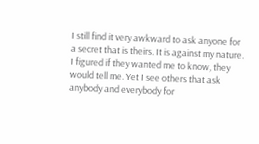I still find it very awkward to ask anyone for a secret that is theirs. It is against my nature. I figured if they wanted me to know, they would tell me. Yet I see others that ask anybody and everybody for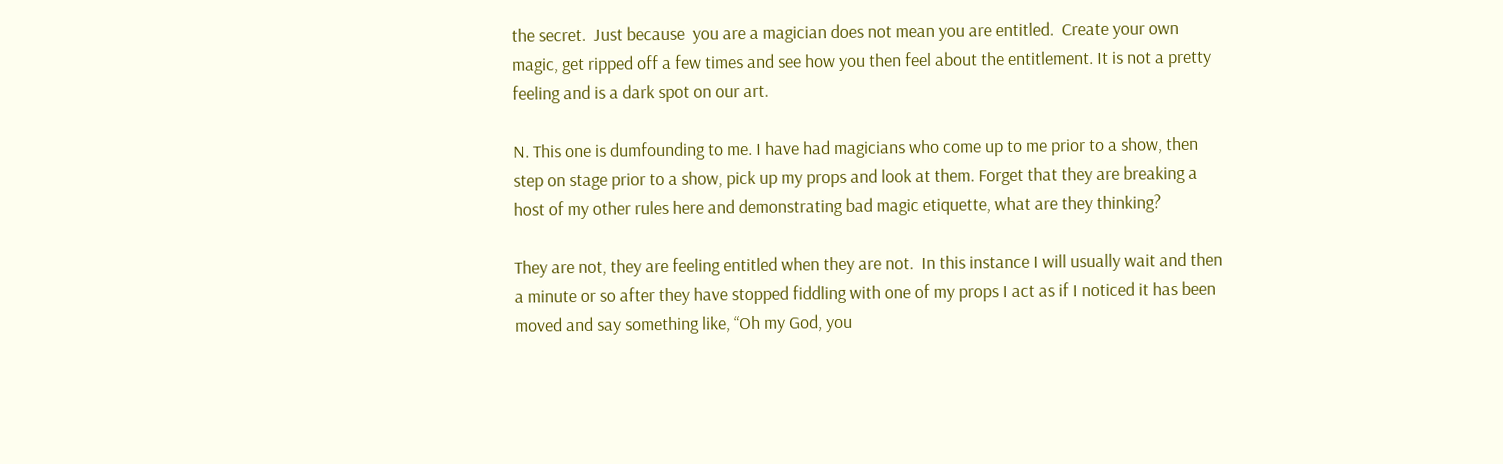the secret.  Just because  you are a magician does not mean you are entitled.  Create your own magic, get ripped off a few times and see how you then feel about the entitlement. It is not a pretty feeling and is a dark spot on our art.

N. This one is dumfounding to me. I have had magicians who come up to me prior to a show, then step on stage prior to a show, pick up my props and look at them. Forget that they are breaking a host of my other rules here and demonstrating bad magic etiquette, what are they thinking?

They are not, they are feeling entitled when they are not.  In this instance I will usually wait and then a minute or so after they have stopped fiddling with one of my props I act as if I noticed it has been moved and say something like, “Oh my God, you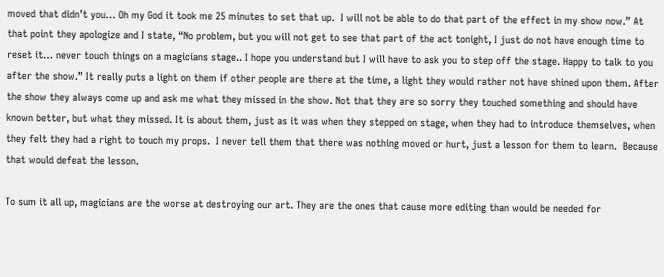moved that didn’t you… Oh my God it took me 25 minutes to set that up.  I will not be able to do that part of the effect in my show now.” At that point they apologize and I state, “No problem, but you will not get to see that part of the act tonight, I just do not have enough time to reset it… never touch things on a magicians stage.. I hope you understand but I will have to ask you to step off the stage. Happy to talk to you after the show.” It really puts a light on them if other people are there at the time, a light they would rather not have shined upon them. After the show they always come up and ask me what they missed in the show. Not that they are so sorry they touched something and should have known better, but what they missed. It is about them, just as it was when they stepped on stage, when they had to introduce themselves, when they felt they had a right to touch my props.  I never tell them that there was nothing moved or hurt, just a lesson for them to learn.  Because that would defeat the lesson.

To sum it all up, magicians are the worse at destroying our art. They are the ones that cause more editing than would be needed for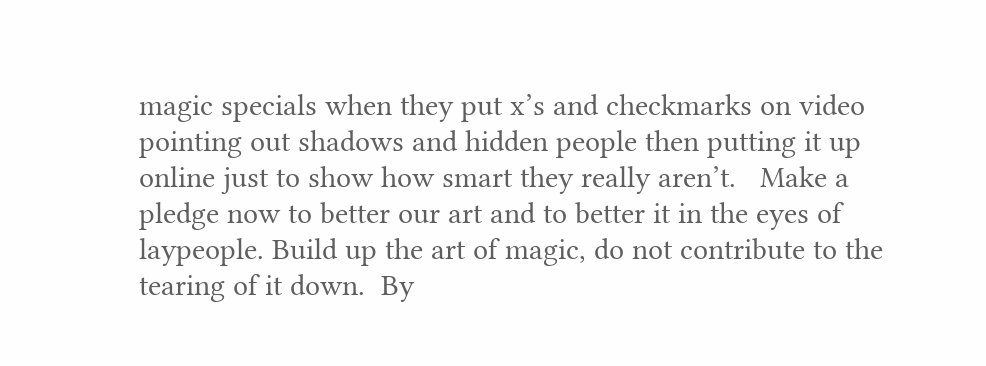magic specials when they put x’s and checkmarks on video pointing out shadows and hidden people then putting it up online just to show how smart they really aren’t.   Make a pledge now to better our art and to better it in the eyes of laypeople. Build up the art of magic, do not contribute to the tearing of it down.  By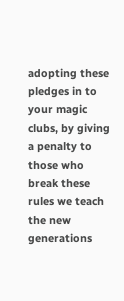adopting these pledges in to your magic clubs, by giving a penalty to those who break these rules we teach the new generations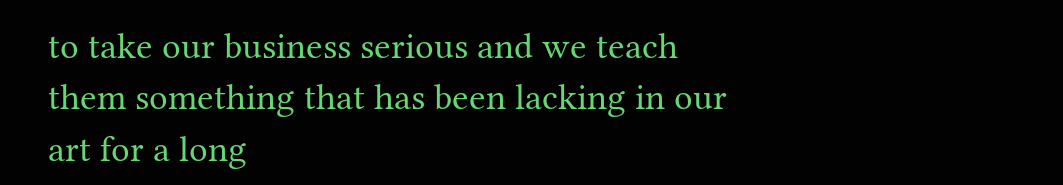to take our business serious and we teach them something that has been lacking in our art for a long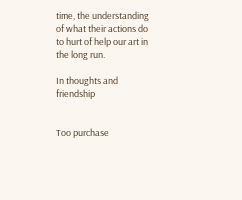time, the understanding of what their actions do to hurt of help our art in the long run.

In thoughts and friendship


Too purchase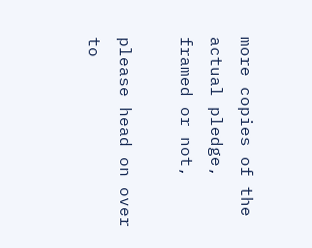more copies of the actual pledge, framed or not,

please head on over to